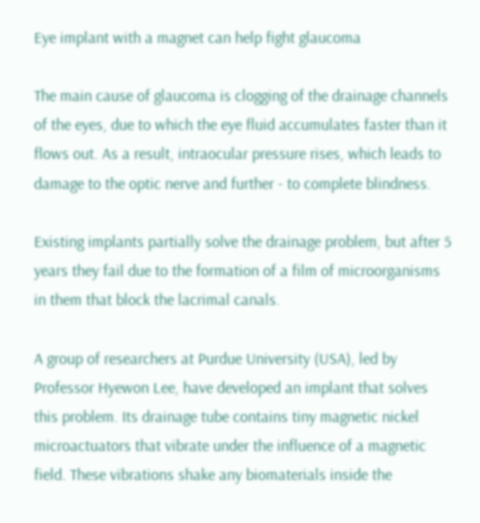Eye implant with a magnet can help fight glaucoma

The main cause of glaucoma is clogging of the drainage channels of the eyes, due to which the eye fluid accumulates faster than it flows out. As a result, intraocular pressure rises, which leads to damage to the optic nerve and further - to complete blindness.

Existing implants partially solve the drainage problem, but after 5 years they fail due to the formation of a film of microorganisms in them that block the lacrimal canals.

A group of researchers at Purdue University (USA), led by Professor Hyewon Lee, have developed an implant that solves this problem. Its drainage tube contains tiny magnetic nickel microactuators that vibrate under the influence of a magnetic field. These vibrations shake any biomaterials inside the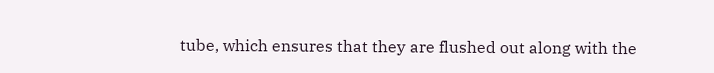tube, which ensures that they are flushed out along with the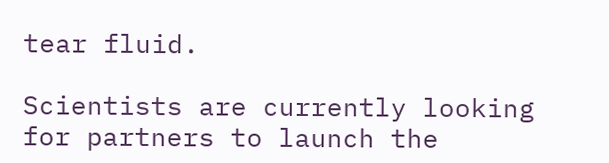tear fluid.

Scientists are currently looking for partners to launch the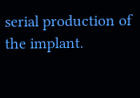serial production of the implant.